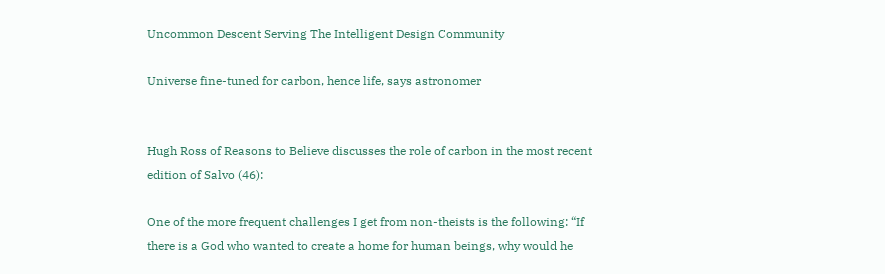Uncommon Descent Serving The Intelligent Design Community

Universe fine-tuned for carbon, hence life, says astronomer


Hugh Ross of Reasons to Believe discusses the role of carbon in the most recent edition of Salvo (46):

One of the more frequent challenges I get from non-theists is the following: “If there is a God who wanted to create a home for human beings, why would he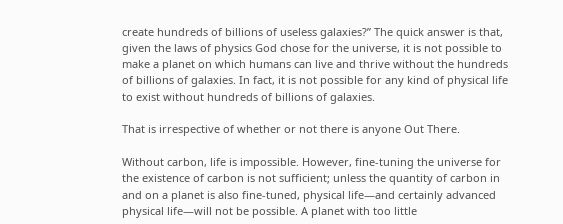create hundreds of billions of useless galaxies?” The quick answer is that, given the laws of physics God chose for the universe, it is not possible to make a planet on which humans can live and thrive without the hundreds of billions of galaxies. In fact, it is not possible for any kind of physical life to exist without hundreds of billions of galaxies.

That is irrespective of whether or not there is anyone Out There.

Without carbon, life is impossible. However, fine-tuning the universe for the existence of carbon is not sufficient; unless the quantity of carbon in and on a planet is also fine-tuned, physical life—and certainly advanced physical life—will not be possible. A planet with too little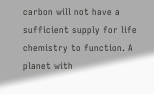carbon will not have a sufficient supply for life chemistry to function. A planet with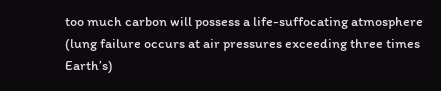too much carbon will possess a life-suffocating atmosphere (lung failure occurs at air pressures exceeding three times Earth’s)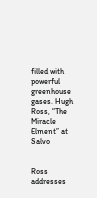filled with powerful greenhouse gases. Hugh Ross, “The Miracle Elment” at Salvo


Ross addresses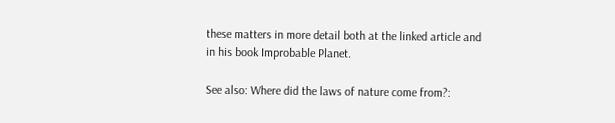these matters in more detail both at the linked article and in his book Improbable Planet.

See also: Where did the laws of nature come from?: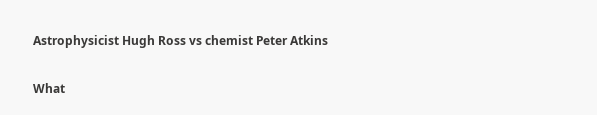Astrophysicist Hugh Ross vs chemist Peter Atkins


What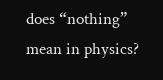does “nothing” mean in physics?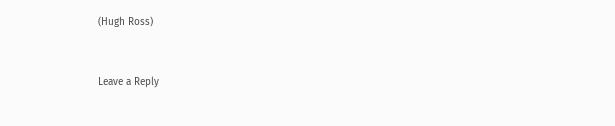(Hugh Ross)


Leave a Reply